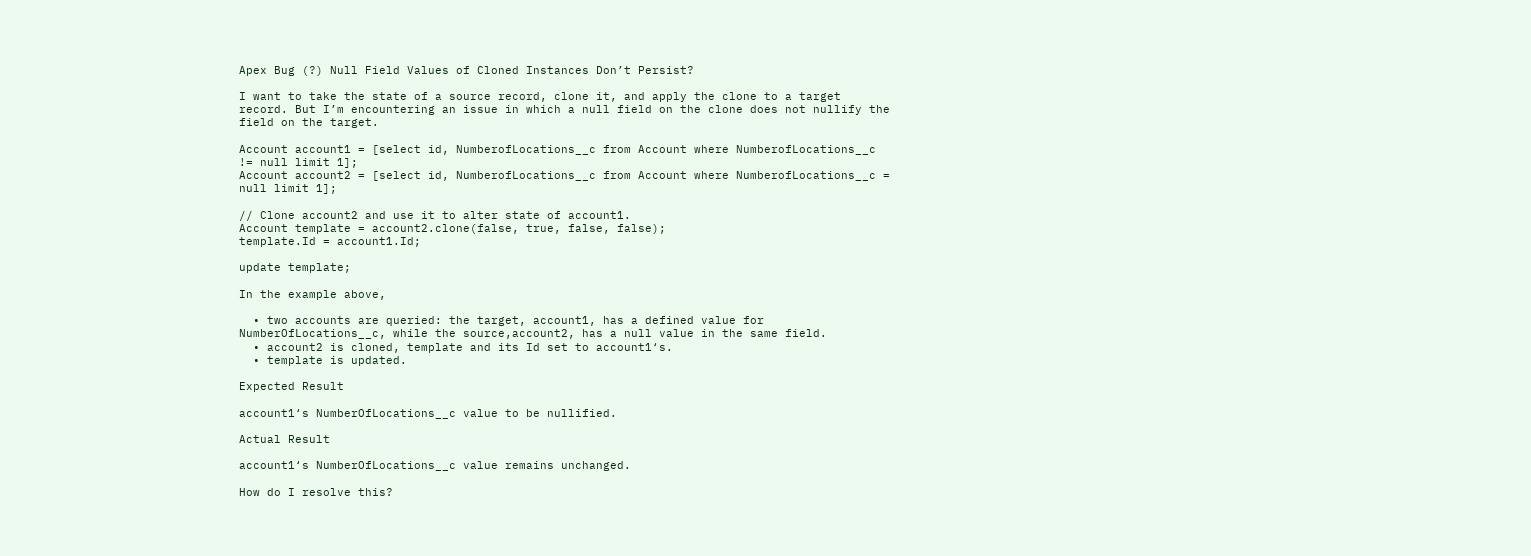Apex Bug (?) Null Field Values of Cloned Instances Don’t Persist?

I want to take the state of a source record, clone it, and apply the clone to a target record. But I’m encountering an issue in which a null field on the clone does not nullify the field on the target.

Account account1 = [select id, NumberofLocations__c from Account where NumberofLocations__c != null limit 1];
Account account2 = [select id, NumberofLocations__c from Account where NumberofLocations__c = null limit 1];

// Clone account2 and use it to alter state of account1.
Account template = account2.clone(false, true, false, false);
template.Id = account1.Id;

update template;

In the example above,

  • two accounts are queried: the target, account1, has a defined value for NumberOfLocations__c, while the source,account2, has a null value in the same field.
  • account2 is cloned, template and its Id set to account1‘s.
  • template is updated.

Expected Result

account1‘s NumberOfLocations__c value to be nullified.

Actual Result

account1‘s NumberOfLocations__c value remains unchanged.

How do I resolve this?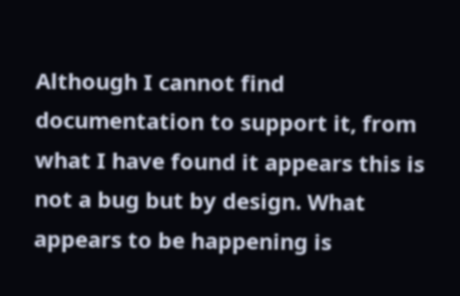Although I cannot find documentation to support it, from what I have found it appears this is not a bug but by design. What appears to be happening is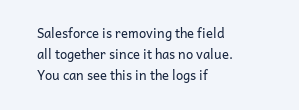Salesforce is removing the field all together since it has no value. You can see this in the logs if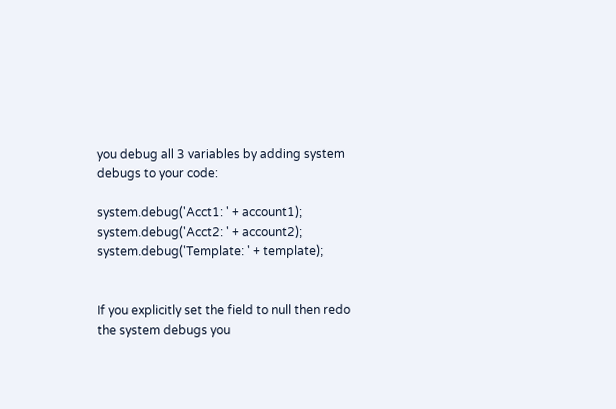you debug all 3 variables by adding system debugs to your code:

system.debug('Acct1: ' + account1);
system.debug('Acct2: ' + account2);
system.debug('Template: ' + template);


If you explicitly set the field to null then redo the system debugs you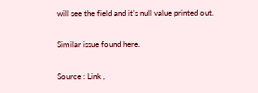will see the field and it’s null value printed out.

Similar issue found here.

Source : Link ,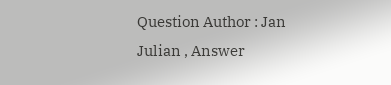Question Author : Jan Julian , Answer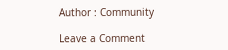Author : Community

Leave a Comment